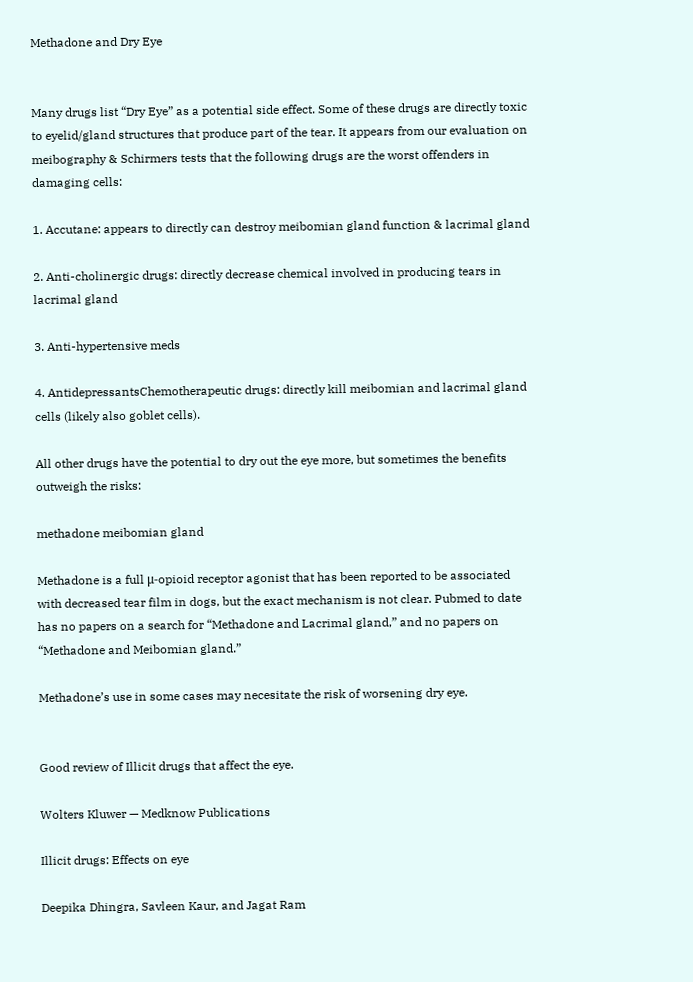Methadone and Dry Eye


Many drugs list “Dry Eye” as a potential side effect. Some of these drugs are directly toxic to eyelid/gland structures that produce part of the tear. It appears from our evaluation on meibography & Schirmers tests that the following drugs are the worst offenders in damaging cells:

1. Accutane: appears to directly can destroy meibomian gland function & lacrimal gland

2. Anti-cholinergic drugs: directly decrease chemical involved in producing tears in lacrimal gland

3. Anti-hypertensive meds

4. AntidepressantsChemotherapeutic drugs: directly kill meibomian and lacrimal gland cells (likely also goblet cells).

All other drugs have the potential to dry out the eye more, but sometimes the benefits outweigh the risks:

methadone meibomian gland

Methadone is a full μ-opioid receptor agonist that has been reported to be associated with decreased tear film in dogs, but the exact mechanism is not clear. Pubmed to date has no papers on a search for “Methadone and Lacrimal gland,” and no papers on “Methadone and Meibomian gland.”

Methadone’s use in some cases may necesitate the risk of worsening dry eye.


Good review of Illicit drugs that affect the eye.

Wolters Kluwer — Medknow Publications

Illicit drugs: Effects on eye

Deepika Dhingra, Savleen Kaur, and Jagat Ram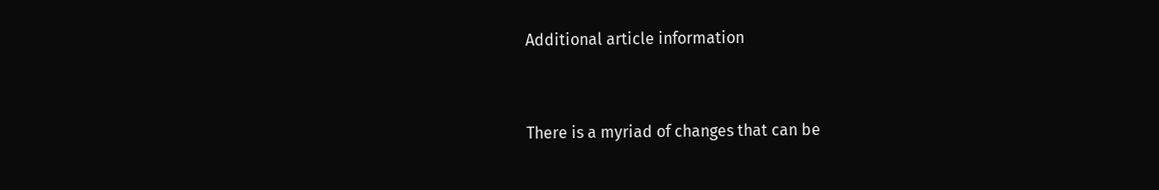Additional article information


There is a myriad of changes that can be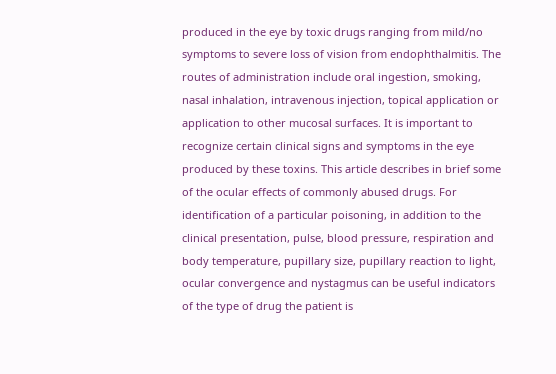produced in the eye by toxic drugs ranging from mild/no symptoms to severe loss of vision from endophthalmitis. The routes of administration include oral ingestion, smoking, nasal inhalation, intravenous injection, topical application or application to other mucosal surfaces. It is important to recognize certain clinical signs and symptoms in the eye produced by these toxins. This article describes in brief some of the ocular effects of commonly abused drugs. For identification of a particular poisoning, in addition to the clinical presentation, pulse, blood pressure, respiration and body temperature, pupillary size, pupillary reaction to light, ocular convergence and nystagmus can be useful indicators of the type of drug the patient is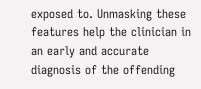exposed to. Unmasking these features help the clinician in an early and accurate diagnosis of the offending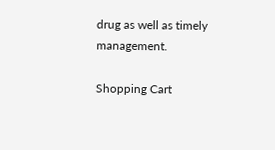drug as well as timely management.

Shopping Cart